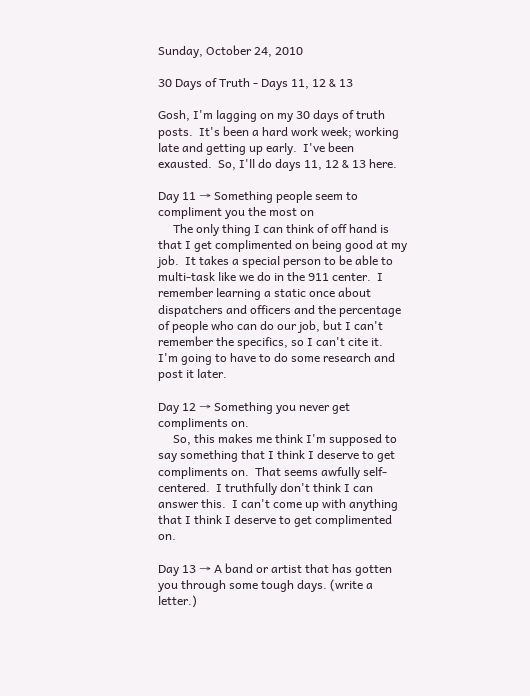Sunday, October 24, 2010

30 Days of Truth - Days 11, 12 & 13

Gosh, I'm lagging on my 30 days of truth posts.  It's been a hard work week; working late and getting up early.  I've been exausted.  So, I'll do days 11, 12 & 13 here.

Day 11 → Something people seem to compliment you the most on
     The only thing I can think of off hand is that I get complimented on being good at my job.  It takes a special person to be able to multi-task like we do in the 911 center.  I remember learning a static once about dispatchers and officers and the percentage of people who can do our job, but I can't remember the specifics, so I can't cite it.  I'm going to have to do some research and post it later.

Day 12 → Something you never get compliments on.
     So, this makes me think I'm supposed to say something that I think I deserve to get compliments on.  That seems awfully self-centered.  I truthfully don't think I can answer this.  I can't come up with anything that I think I deserve to get complimented on.

Day 13 → A band or artist that has gotten you through some tough days. (write a letter.)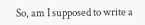So, am I supposed to write a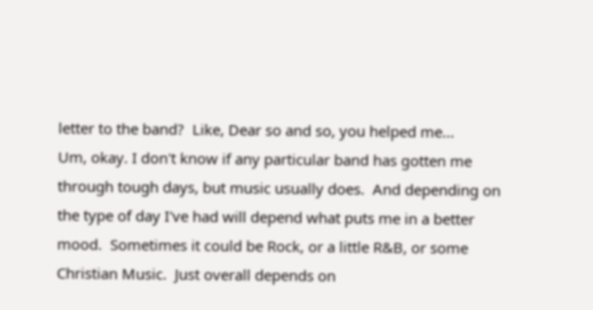letter to the band?  Like, Dear so and so, you helped me...
Um, okay. I don't know if any particular band has gotten me through tough days, but music usually does.  And depending on the type of day I've had will depend what puts me in a better mood.  Sometimes it could be Rock, or a little R&B, or some Christian Music.  Just overall depends on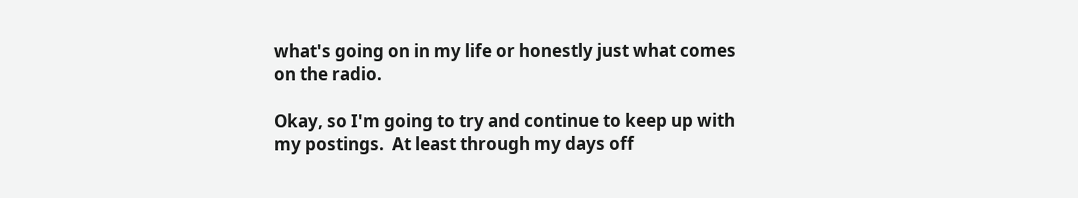what's going on in my life or honestly just what comes on the radio.

Okay, so I'm going to try and continue to keep up with my postings.  At least through my days off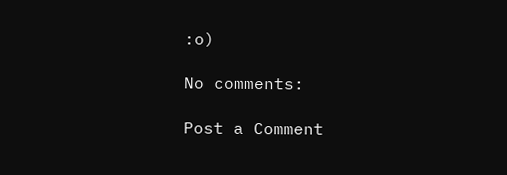:o)

No comments:

Post a Comment